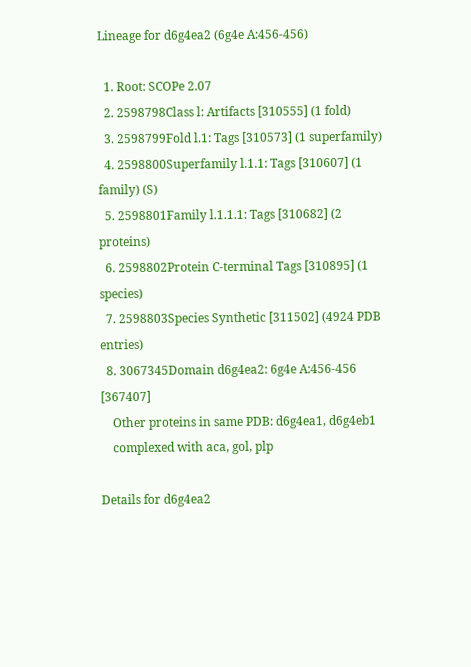Lineage for d6g4ea2 (6g4e A:456-456)

  1. Root: SCOPe 2.07
  2. 2598798Class l: Artifacts [310555] (1 fold)
  3. 2598799Fold l.1: Tags [310573] (1 superfamily)
  4. 2598800Superfamily l.1.1: Tags [310607] (1 family) (S)
  5. 2598801Family l.1.1.1: Tags [310682] (2 proteins)
  6. 2598802Protein C-terminal Tags [310895] (1 species)
  7. 2598803Species Synthetic [311502] (4924 PDB entries)
  8. 3067345Domain d6g4ea2: 6g4e A:456-456 [367407]
    Other proteins in same PDB: d6g4ea1, d6g4eb1
    complexed with aca, gol, plp

Details for d6g4ea2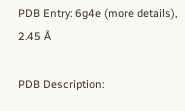PDB Entry: 6g4e (more details), 2.45 Å

PDB Description: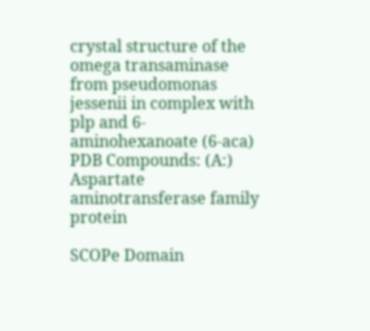crystal structure of the omega transaminase from pseudomonas jessenii in complex with plp and 6-aminohexanoate (6-aca)
PDB Compounds: (A:) Aspartate aminotransferase family protein

SCOPe Domain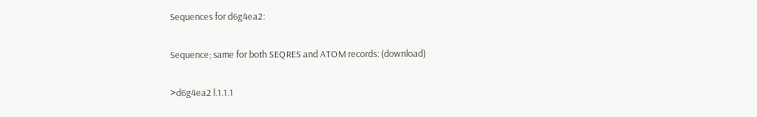Sequences for d6g4ea2:

Sequence; same for both SEQRES and ATOM records: (download)

>d6g4ea2 l.1.1.1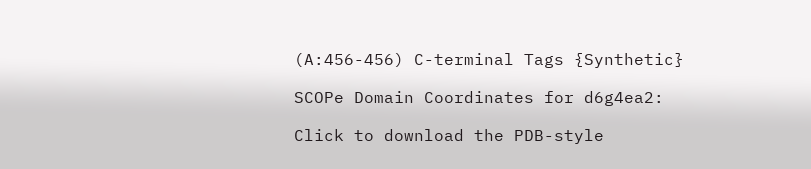(A:456-456) C-terminal Tags {Synthetic}

SCOPe Domain Coordinates for d6g4ea2:

Click to download the PDB-style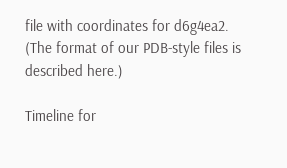file with coordinates for d6g4ea2.
(The format of our PDB-style files is described here.)

Timeline for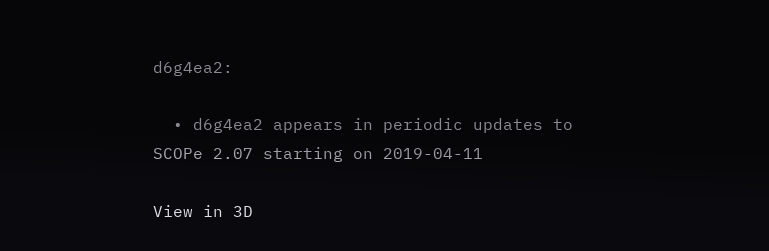d6g4ea2:

  • d6g4ea2 appears in periodic updates to SCOPe 2.07 starting on 2019-04-11

View in 3D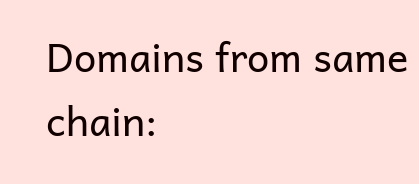Domains from same chain: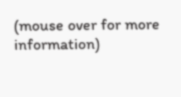(mouse over for more information)